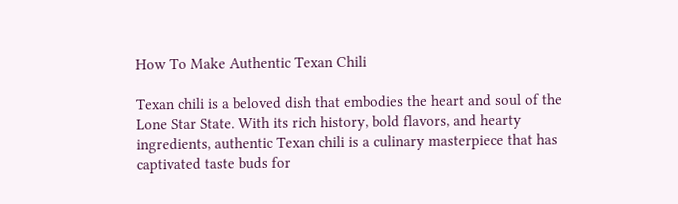How To Make Authentic Texan Chili

Texan chili is a beloved dish that embodies the heart and soul of the Lone Star State. With its rich history, bold flavors, and hearty ingredients, authentic Texan chili is a culinary masterpiece that has captivated taste buds for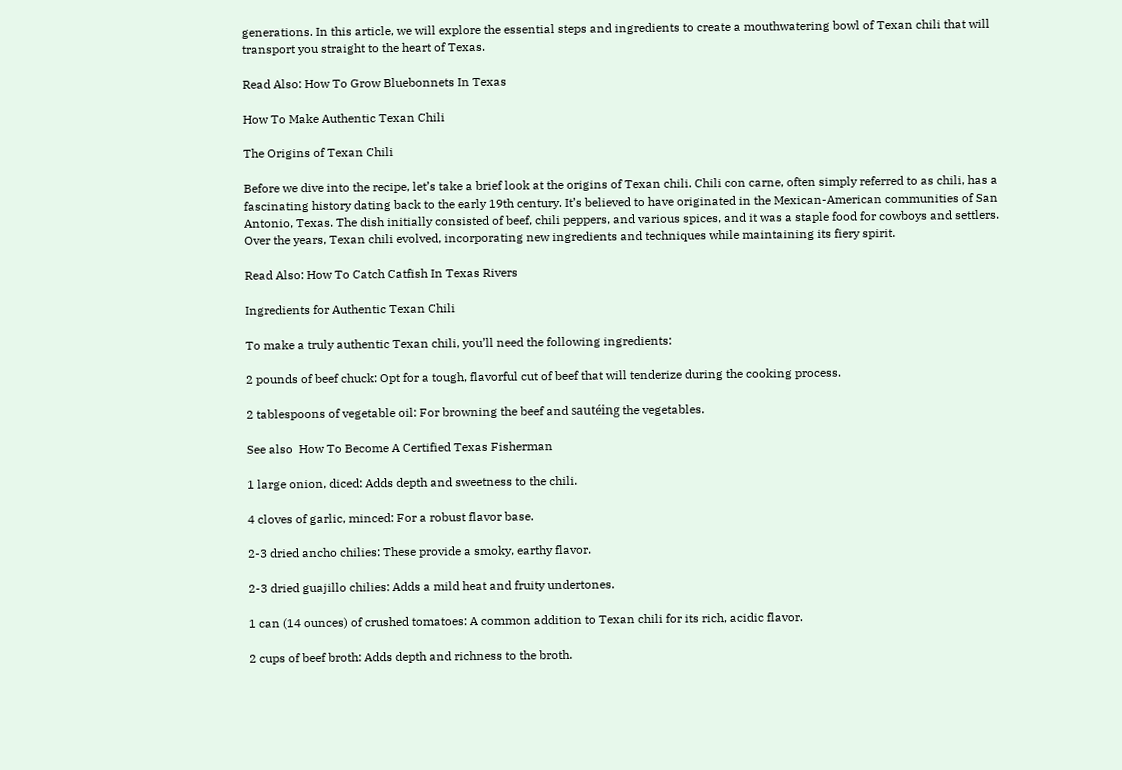generations. In this article, we will explore the essential steps and ingredients to create a mouthwatering bowl of Texan chili that will transport you straight to the heart of Texas.

Read Also: How To Grow Bluebonnets In Texas

How To Make Authentic Texan Chili

The Origins of Texan Chili

Before we dive into the recipe, let’s take a brief look at the origins of Texan chili. Chili con carne, often simply referred to as chili, has a fascinating history dating back to the early 19th century. It’s believed to have originated in the Mexican-American communities of San Antonio, Texas. The dish initially consisted of beef, chili peppers, and various spices, and it was a staple food for cowboys and settlers. Over the years, Texan chili evolved, incorporating new ingredients and techniques while maintaining its fiery spirit.

Read Also: How To Catch Catfish In Texas Rivers

Ingredients for Authentic Texan Chili

To make a truly authentic Texan chili, you’ll need the following ingredients:

2 pounds of beef chuck: Opt for a tough, flavorful cut of beef that will tenderize during the cooking process.

2 tablespoons of vegetable oil: For browning the beef and sautéing the vegetables.

See also  How To Become A Certified Texas Fisherman

1 large onion, diced: Adds depth and sweetness to the chili.

4 cloves of garlic, minced: For a robust flavor base.

2-3 dried ancho chilies: These provide a smoky, earthy flavor.

2-3 dried guajillo chilies: Adds a mild heat and fruity undertones.

1 can (14 ounces) of crushed tomatoes: A common addition to Texan chili for its rich, acidic flavor.

2 cups of beef broth: Adds depth and richness to the broth.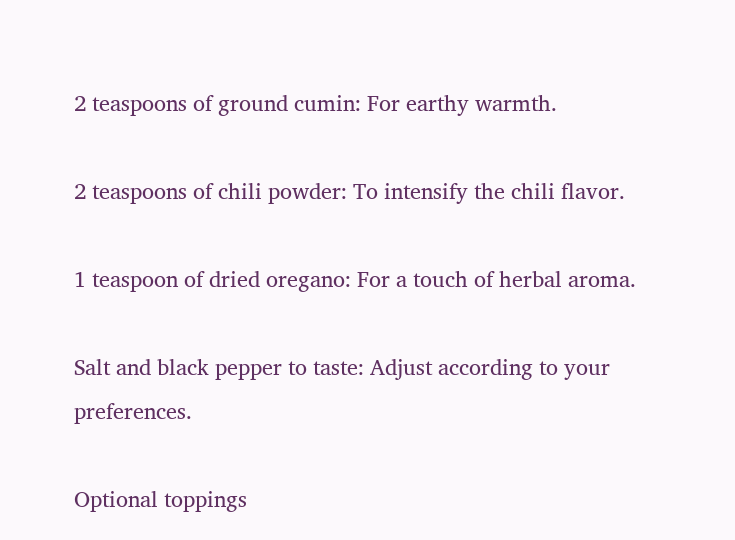2 teaspoons of ground cumin: For earthy warmth.

2 teaspoons of chili powder: To intensify the chili flavor.

1 teaspoon of dried oregano: For a touch of herbal aroma.

Salt and black pepper to taste: Adjust according to your preferences.

Optional toppings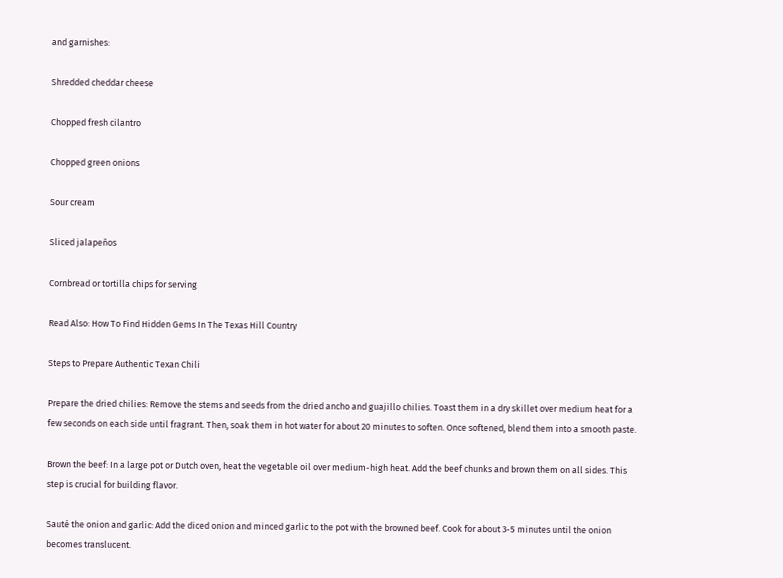and garnishes:

Shredded cheddar cheese

Chopped fresh cilantro

Chopped green onions

Sour cream

Sliced jalapeños

Cornbread or tortilla chips for serving

Read Also: How To Find Hidden Gems In The Texas Hill Country

Steps to Prepare Authentic Texan Chili

Prepare the dried chilies: Remove the stems and seeds from the dried ancho and guajillo chilies. Toast them in a dry skillet over medium heat for a few seconds on each side until fragrant. Then, soak them in hot water for about 20 minutes to soften. Once softened, blend them into a smooth paste.

Brown the beef: In a large pot or Dutch oven, heat the vegetable oil over medium-high heat. Add the beef chunks and brown them on all sides. This step is crucial for building flavor.

Sauté the onion and garlic: Add the diced onion and minced garlic to the pot with the browned beef. Cook for about 3-5 minutes until the onion becomes translucent.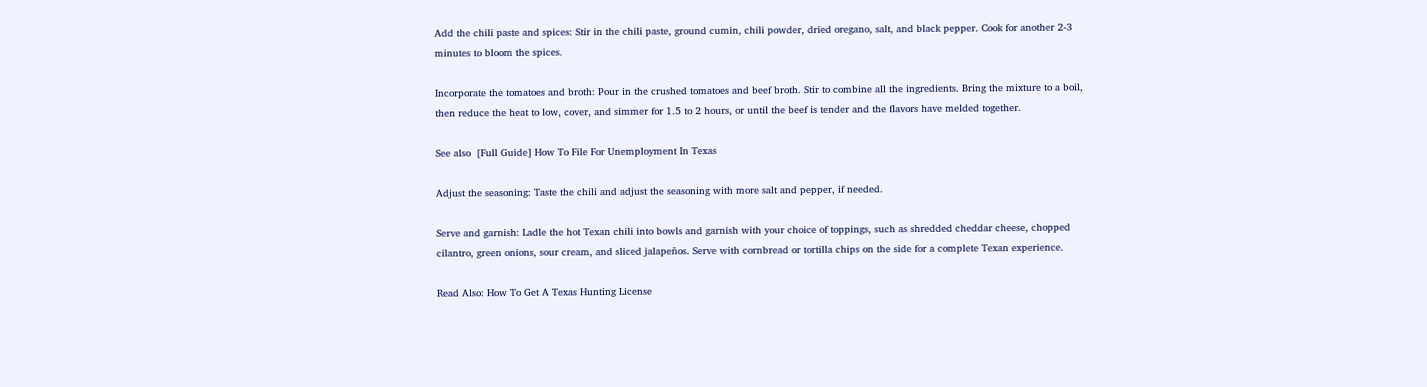Add the chili paste and spices: Stir in the chili paste, ground cumin, chili powder, dried oregano, salt, and black pepper. Cook for another 2-3 minutes to bloom the spices.

Incorporate the tomatoes and broth: Pour in the crushed tomatoes and beef broth. Stir to combine all the ingredients. Bring the mixture to a boil, then reduce the heat to low, cover, and simmer for 1.5 to 2 hours, or until the beef is tender and the flavors have melded together.

See also  [Full Guide] How To File For Unemployment In Texas

Adjust the seasoning: Taste the chili and adjust the seasoning with more salt and pepper, if needed.

Serve and garnish: Ladle the hot Texan chili into bowls and garnish with your choice of toppings, such as shredded cheddar cheese, chopped cilantro, green onions, sour cream, and sliced jalapeños. Serve with cornbread or tortilla chips on the side for a complete Texan experience.

Read Also: How To Get A Texas Hunting License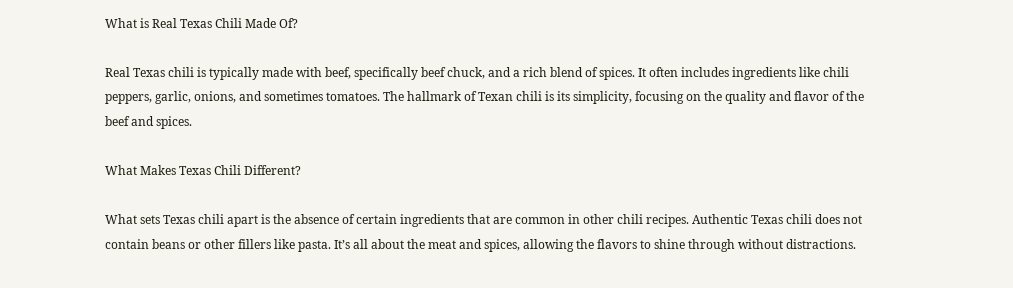What is Real Texas Chili Made Of?

Real Texas chili is typically made with beef, specifically beef chuck, and a rich blend of spices. It often includes ingredients like chili peppers, garlic, onions, and sometimes tomatoes. The hallmark of Texan chili is its simplicity, focusing on the quality and flavor of the beef and spices.

What Makes Texas Chili Different?

What sets Texas chili apart is the absence of certain ingredients that are common in other chili recipes. Authentic Texas chili does not contain beans or other fillers like pasta. It’s all about the meat and spices, allowing the flavors to shine through without distractions.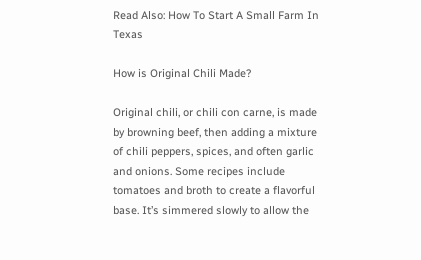Read Also: How To Start A Small Farm In Texas

How is Original Chili Made?

Original chili, or chili con carne, is made by browning beef, then adding a mixture of chili peppers, spices, and often garlic and onions. Some recipes include tomatoes and broth to create a flavorful base. It’s simmered slowly to allow the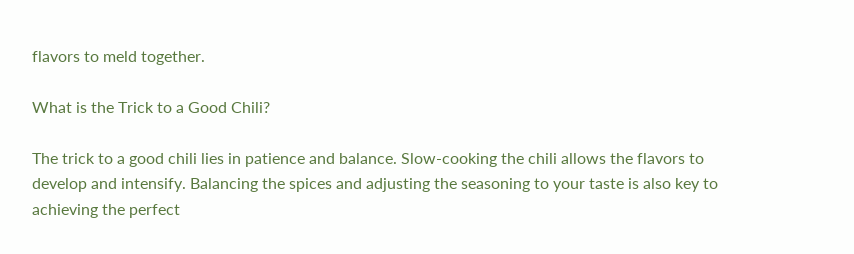flavors to meld together.

What is the Trick to a Good Chili?

The trick to a good chili lies in patience and balance. Slow-cooking the chili allows the flavors to develop and intensify. Balancing the spices and adjusting the seasoning to your taste is also key to achieving the perfect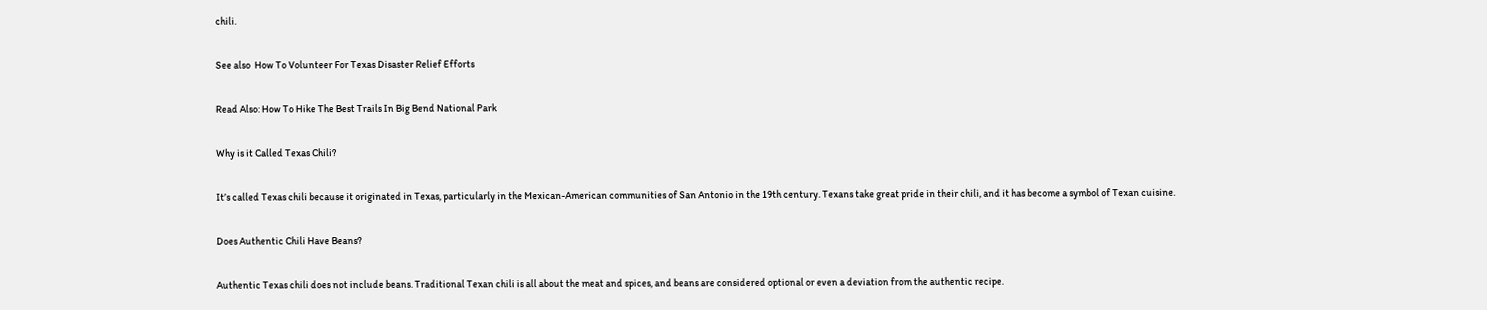chili.

See also  How To Volunteer For Texas Disaster Relief Efforts

Read Also: How To Hike The Best Trails In Big Bend National Park

Why is it Called Texas Chili?

It’s called Texas chili because it originated in Texas, particularly in the Mexican-American communities of San Antonio in the 19th century. Texans take great pride in their chili, and it has become a symbol of Texan cuisine.

Does Authentic Chili Have Beans?

Authentic Texas chili does not include beans. Traditional Texan chili is all about the meat and spices, and beans are considered optional or even a deviation from the authentic recipe.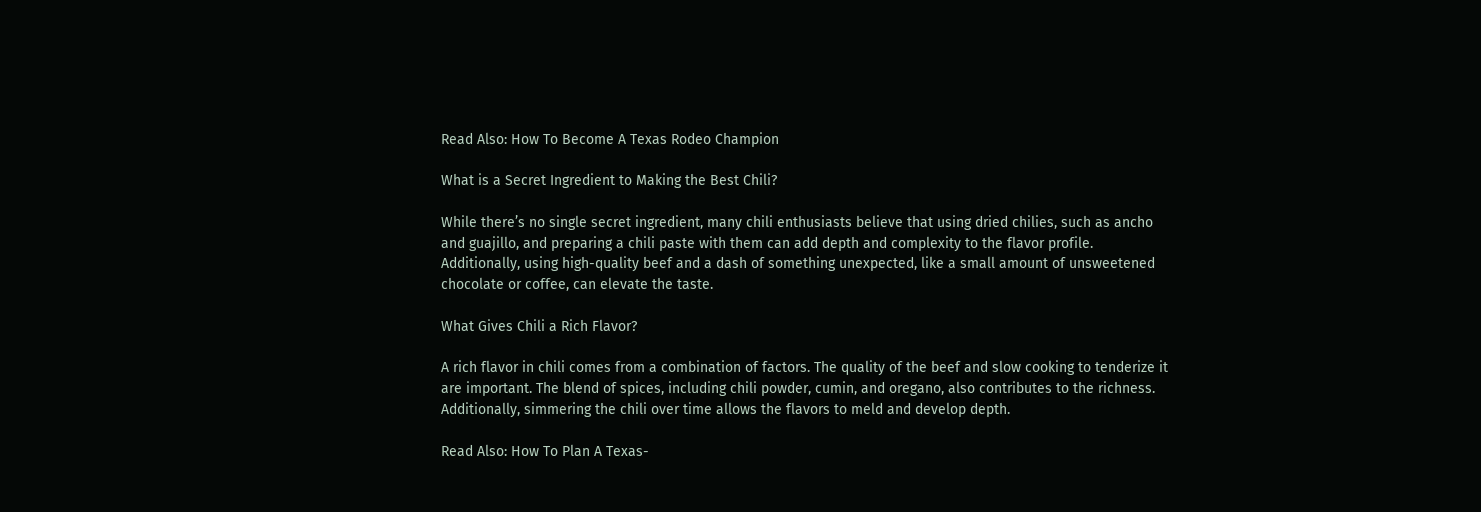Read Also: How To Become A Texas Rodeo Champion

What is a Secret Ingredient to Making the Best Chili?

While there’s no single secret ingredient, many chili enthusiasts believe that using dried chilies, such as ancho and guajillo, and preparing a chili paste with them can add depth and complexity to the flavor profile. Additionally, using high-quality beef and a dash of something unexpected, like a small amount of unsweetened chocolate or coffee, can elevate the taste.

What Gives Chili a Rich Flavor?

A rich flavor in chili comes from a combination of factors. The quality of the beef and slow cooking to tenderize it are important. The blend of spices, including chili powder, cumin, and oregano, also contributes to the richness. Additionally, simmering the chili over time allows the flavors to meld and develop depth.

Read Also: How To Plan A Texas-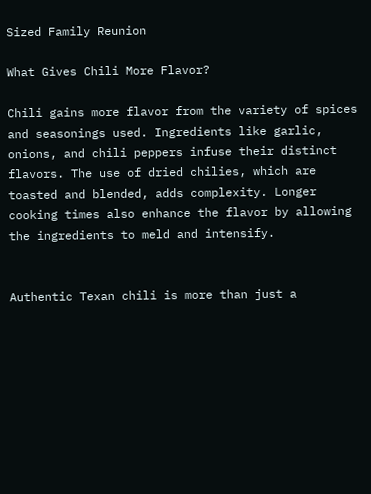Sized Family Reunion

What Gives Chili More Flavor?

Chili gains more flavor from the variety of spices and seasonings used. Ingredients like garlic, onions, and chili peppers infuse their distinct flavors. The use of dried chilies, which are toasted and blended, adds complexity. Longer cooking times also enhance the flavor by allowing the ingredients to meld and intensify.


Authentic Texan chili is more than just a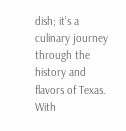dish; it’s a culinary journey through the history and flavors of Texas. With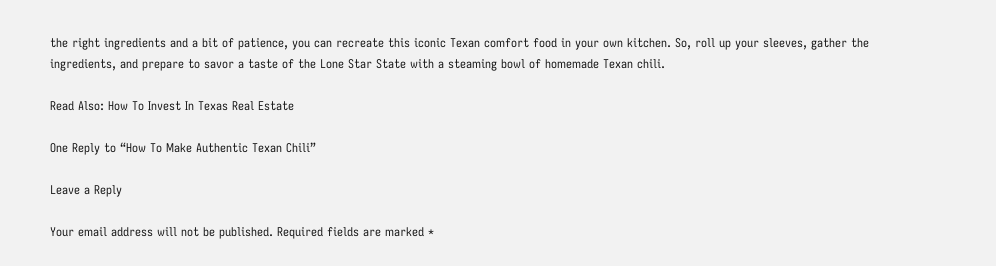the right ingredients and a bit of patience, you can recreate this iconic Texan comfort food in your own kitchen. So, roll up your sleeves, gather the ingredients, and prepare to savor a taste of the Lone Star State with a steaming bowl of homemade Texan chili.

Read Also: How To Invest In Texas Real Estate

One Reply to “How To Make Authentic Texan Chili”

Leave a Reply

Your email address will not be published. Required fields are marked *